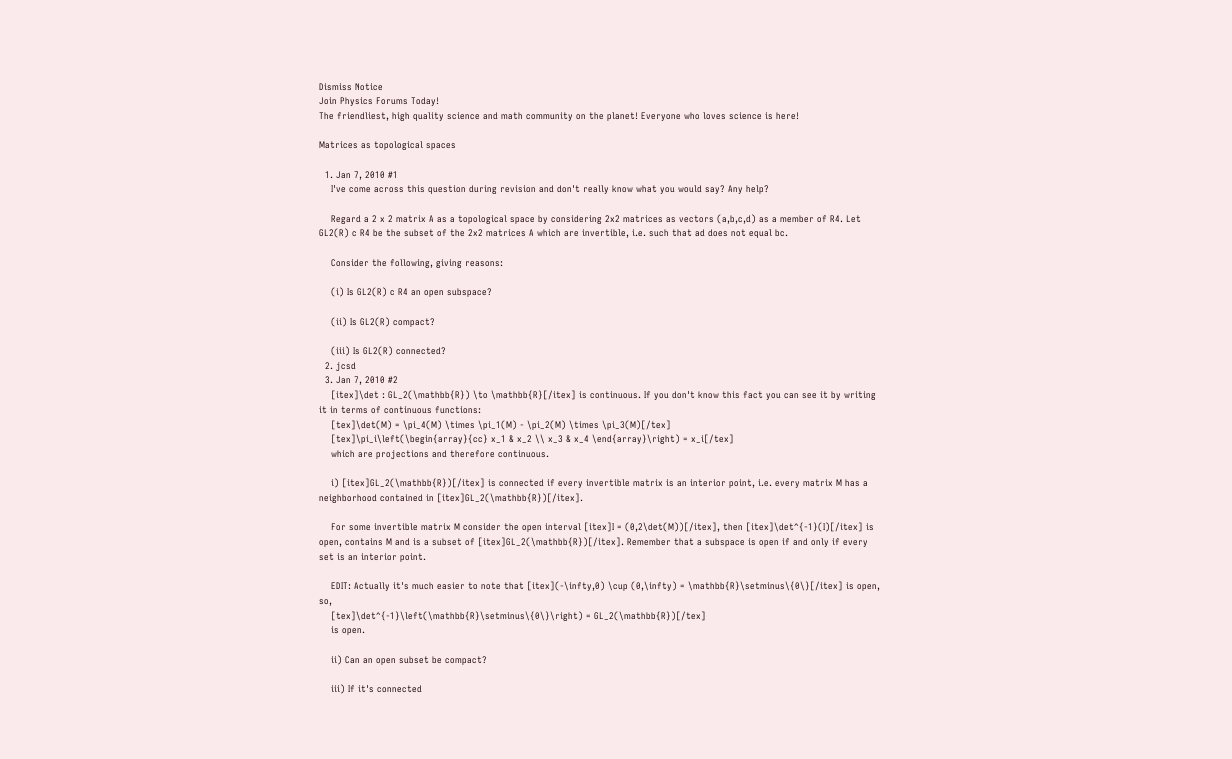Dismiss Notice
Join Physics Forums Today!
The friendliest, high quality science and math community on the planet! Everyone who loves science is here!

Matrices as topological spaces

  1. Jan 7, 2010 #1
    I've come across this question during revision and don't really know what you would say? Any help?

    Regard a 2 x 2 matrix A as a topological space by considering 2x2 matrices as vectors (a,b,c,d) as a member of R4. Let GL2(R) c R4 be the subset of the 2x2 matrices A which are invertible, i.e. such that ad does not equal bc.

    Consider the following, giving reasons:

    (i) Is GL2(R) c R4 an open subspace?

    (ii) Is GL2(R) compact?

    (iii) Is GL2(R) connected?
  2. jcsd
  3. Jan 7, 2010 #2
    [itex]\det : GL_2(\mathbb{R}) \to \mathbb{R}[/itex] is continuous. If you don't know this fact you can see it by writing it in terms of continuous functions:
    [tex]\det(M) = \pi_4(M) \times \pi_1(M) - \pi_2(M) \times \pi_3(M)[/tex]
    [tex]\pi_i\left(\begin{array}{cc} x_1 & x_2 \\ x_3 & x_4 \end{array}\right) = x_i[/tex]
    which are projections and therefore continuous.

    i) [itex]GL_2(\mathbb{R})[/itex] is connected if every invertible matrix is an interior point, i.e. every matrix M has a neighborhood contained in [itex]GL_2(\mathbb{R})[/itex].

    For some invertible matrix M consider the open interval [itex]I = (0,2\det(M))[/itex], then [itex]\det^{-1}(I)[/itex] is open, contains M and is a subset of [itex]GL_2(\mathbb{R})[/itex]. Remember that a subspace is open if and only if every set is an interior point.

    EDIT: Actually it's much easier to note that [itex](-\infty,0) \cup (0,\infty) = \mathbb{R}\setminus\{0\}[/itex] is open, so,
    [tex]\det^{-1}\left(\mathbb{R}\setminus\{0\}\right) = GL_2(\mathbb{R})[/tex]
    is open.

    ii) Can an open subset be compact?

    iii) If it's connected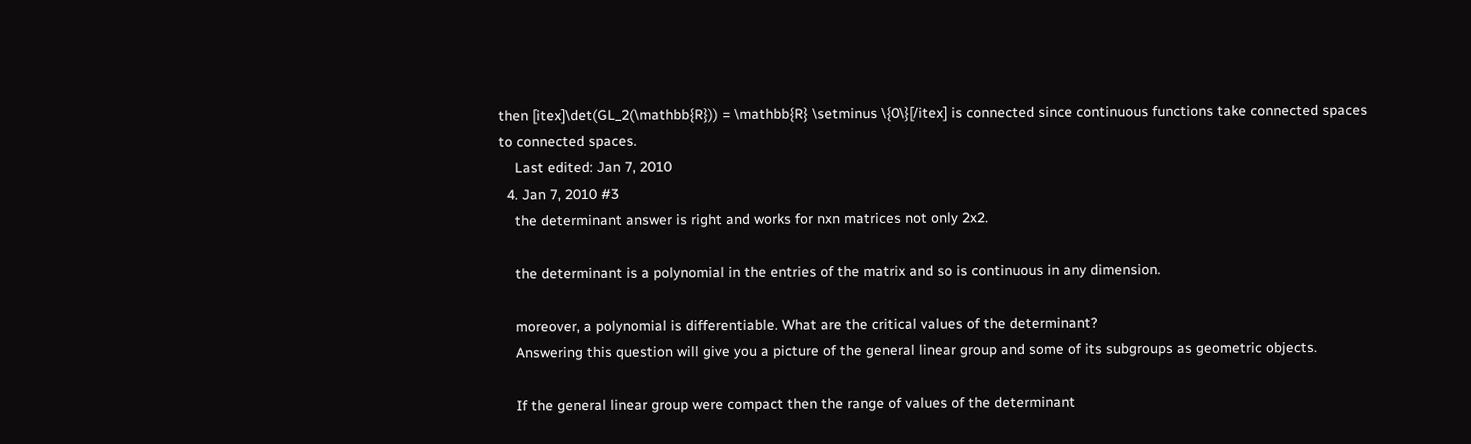then [itex]\det(GL_2(\mathbb{R})) = \mathbb{R} \setminus \{0\}[/itex] is connected since continuous functions take connected spaces to connected spaces.
    Last edited: Jan 7, 2010
  4. Jan 7, 2010 #3
    the determinant answer is right and works for nxn matrices not only 2x2.

    the determinant is a polynomial in the entries of the matrix and so is continuous in any dimension.

    moreover, a polynomial is differentiable. What are the critical values of the determinant?
    Answering this question will give you a picture of the general linear group and some of its subgroups as geometric objects.

    If the general linear group were compact then the range of values of the determinant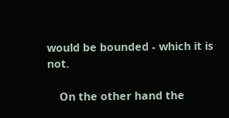would be bounded - which it is not.

    On the other hand the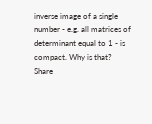inverse image of a single number - e.g. all matrices of determinant equal to 1 - is compact. Why is that?
Share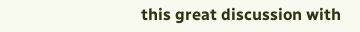this great discussion with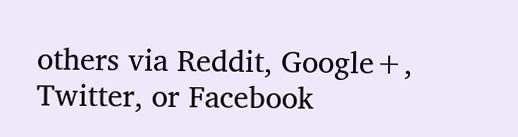others via Reddit, Google+, Twitter, or Facebook